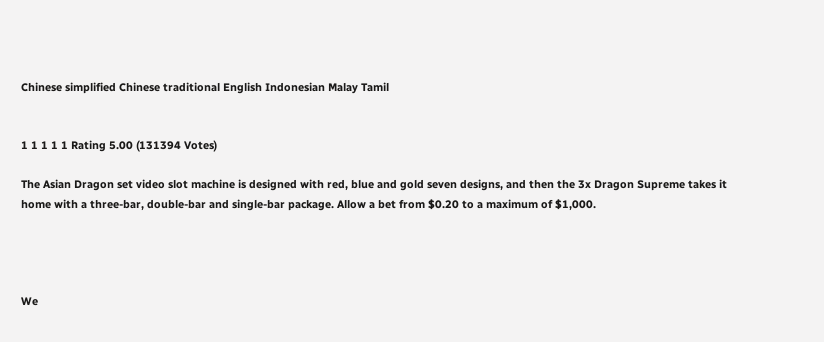Chinese simplified Chinese traditional English Indonesian Malay Tamil


1 1 1 1 1 Rating 5.00 (131394 Votes)

The Asian Dragon set video slot machine is designed with red, blue and gold seven designs, and then the 3x Dragon Supreme takes it home with a three-bar, double-bar and single-bar package. Allow a bet from $0.20 to a maximum of $1,000.




We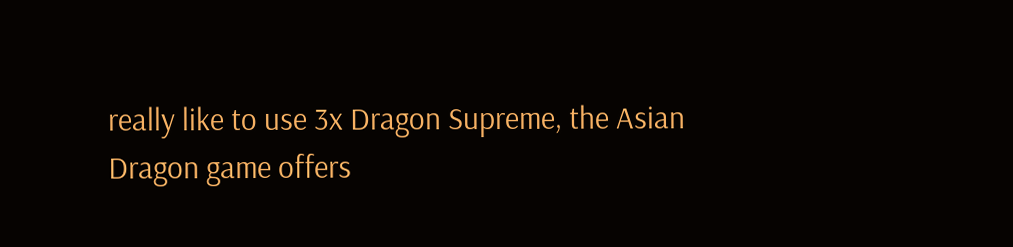really like to use 3x Dragon Supreme, the Asian Dragon game offers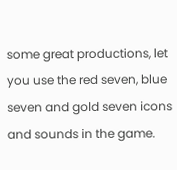some great productions, let you use the red seven, blue seven and gold seven icons and sounds in the game.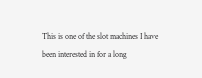This is one of the slot machines I have been interested in for a long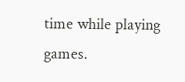time while playing games.